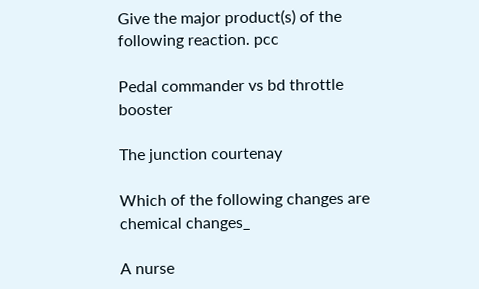Give the major product(s) of the following reaction. pcc

Pedal commander vs bd throttle booster

The junction courtenay

Which of the following changes are chemical changes_

A nurse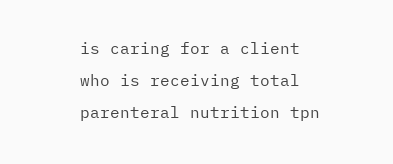is caring for a client who is receiving total parenteral nutrition tpn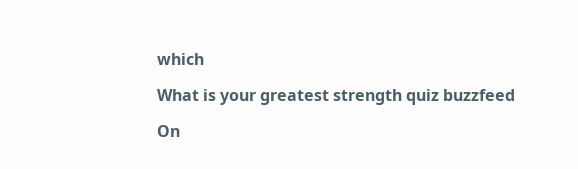which

What is your greatest strength quiz buzzfeed

On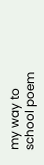my way to school poem